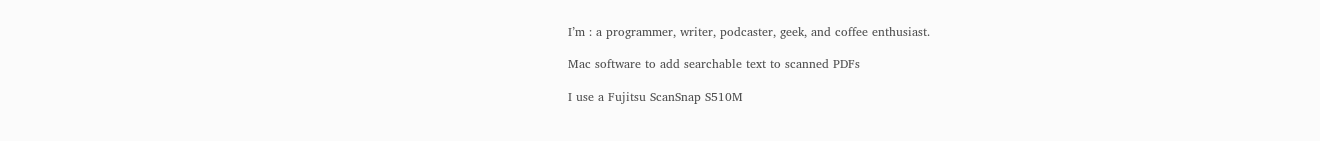I’m : a programmer, writer, podcaster, geek, and coffee enthusiast.

Mac software to add searchable text to scanned PDFs

I use a Fujitsu ScanSnap S510M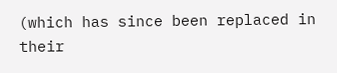(which has since been replaced in their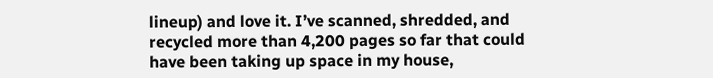lineup) and love it. I’ve scanned, shredded, and recycled more than 4,200 pages so far that could have been taking up space in my house,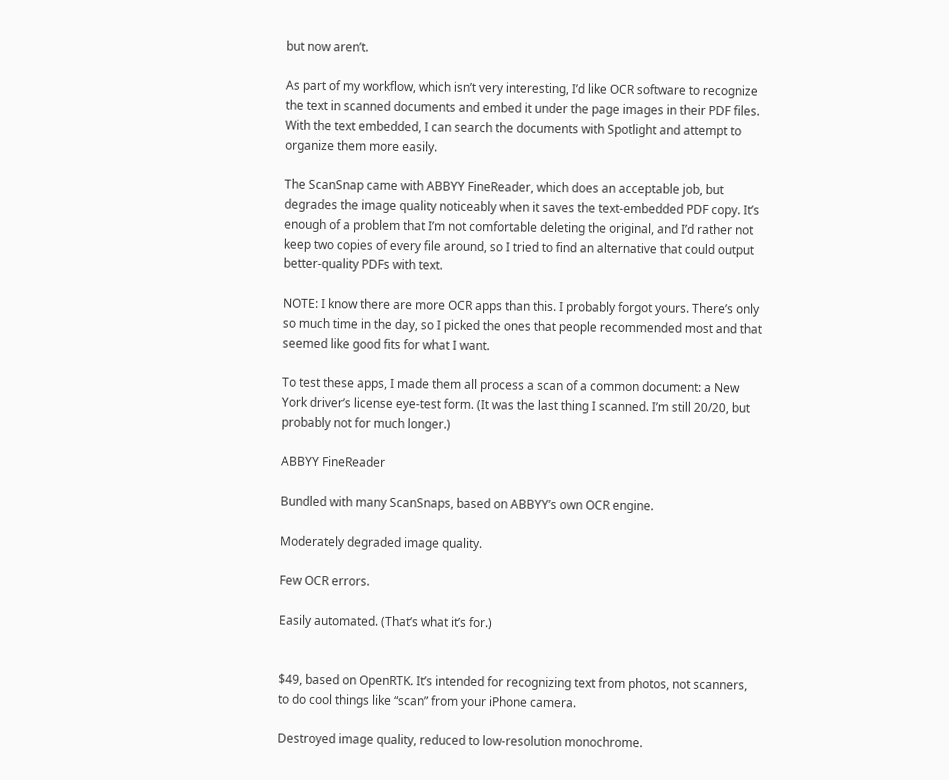but now aren’t.

As part of my workflow, which isn’t very interesting, I’d like OCR software to recognize the text in scanned documents and embed it under the page images in their PDF files. With the text embedded, I can search the documents with Spotlight and attempt to organize them more easily.

The ScanSnap came with ABBYY FineReader, which does an acceptable job, but degrades the image quality noticeably when it saves the text-embedded PDF copy. It’s enough of a problem that I’m not comfortable deleting the original, and I’d rather not keep two copies of every file around, so I tried to find an alternative that could output better-quality PDFs with text.

NOTE: I know there are more OCR apps than this. I probably forgot yours. There’s only so much time in the day, so I picked the ones that people recommended most and that seemed like good fits for what I want.

To test these apps, I made them all process a scan of a common document: a New York driver’s license eye-test form. (It was the last thing I scanned. I’m still 20/20, but probably not for much longer.)

ABBYY FineReader

Bundled with many ScanSnaps, based on ABBYY’s own OCR engine.

Moderately degraded image quality.

Few OCR errors.

Easily automated. (That’s what it’s for.)


$49, based on OpenRTK. It’s intended for recognizing text from photos, not scanners, to do cool things like “scan” from your iPhone camera.

Destroyed image quality, reduced to low-resolution monochrome.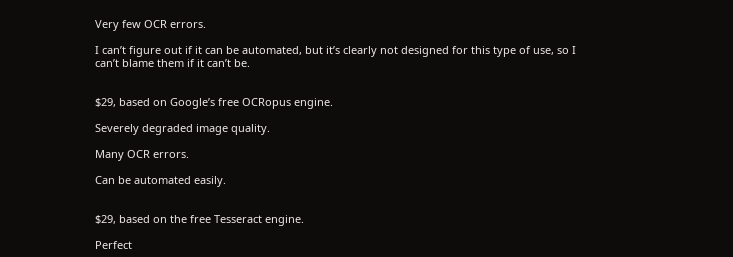Very few OCR errors.

I can’t figure out if it can be automated, but it’s clearly not designed for this type of use, so I can’t blame them if it can’t be.


$29, based on Google’s free OCRopus engine.

Severely degraded image quality.

Many OCR errors.

Can be automated easily.


$29, based on the free Tesseract engine.

Perfect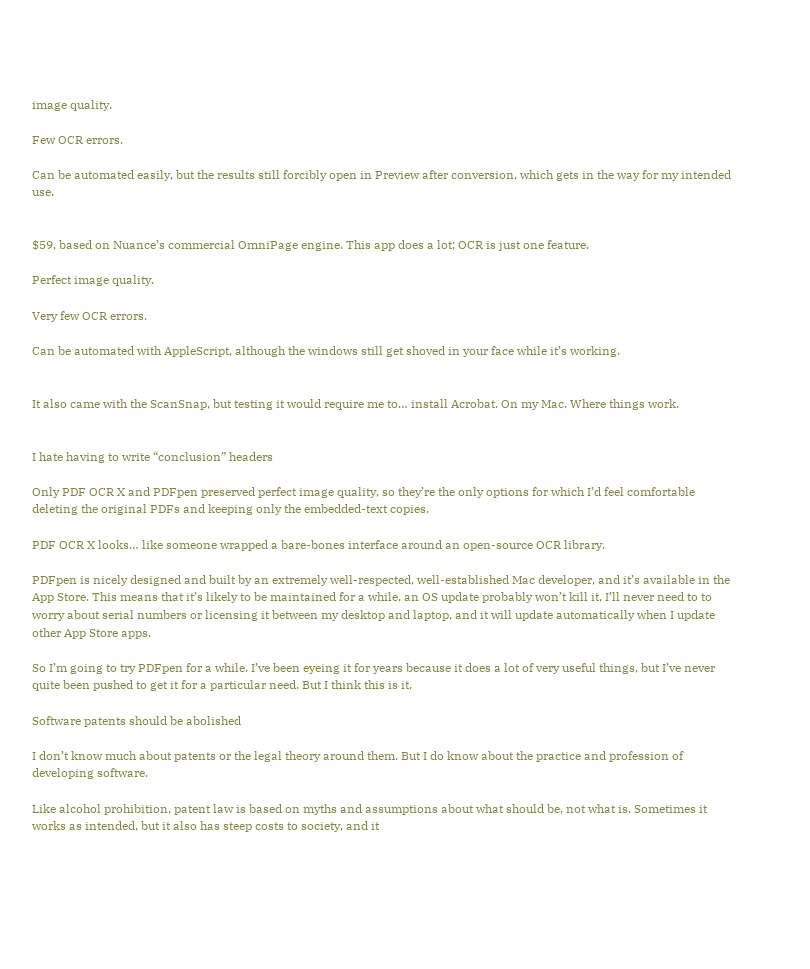image quality.

Few OCR errors.

Can be automated easily, but the results still forcibly open in Preview after conversion, which gets in the way for my intended use.


$59, based on Nuance’s commercial OmniPage engine. This app does a lot; OCR is just one feature.

Perfect image quality.

Very few OCR errors.

Can be automated with AppleScript, although the windows still get shoved in your face while it’s working.


It also came with the ScanSnap, but testing it would require me to… install Acrobat. On my Mac. Where things work.


I hate having to write “conclusion” headers

Only PDF OCR X and PDFpen preserved perfect image quality, so they’re the only options for which I’d feel comfortable deleting the original PDFs and keeping only the embedded-text copies.

PDF OCR X looks… like someone wrapped a bare-bones interface around an open-source OCR library.

PDFpen is nicely designed and built by an extremely well-respected, well-established Mac developer, and it’s available in the App Store. This means that it’s likely to be maintained for a while, an OS update probably won’t kill it, I’ll never need to to worry about serial numbers or licensing it between my desktop and laptop, and it will update automatically when I update other App Store apps.

So I’m going to try PDFpen for a while. I’ve been eyeing it for years because it does a lot of very useful things, but I’ve never quite been pushed to get it for a particular need. But I think this is it.

Software patents should be abolished

I don’t know much about patents or the legal theory around them. But I do know about the practice and profession of developing software.

Like alcohol prohibition, patent law is based on myths and assumptions about what should be, not what is. Sometimes it works as intended, but it also has steep costs to society, and it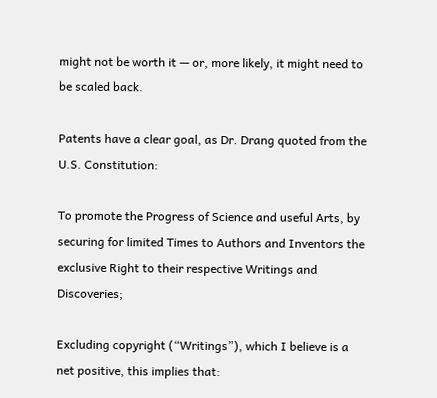might not be worth it — or, more likely, it might need to be scaled back.

Patents have a clear goal, as Dr. Drang quoted from the U.S. Constitution:

To promote the Progress of Science and useful Arts, by securing for limited Times to Authors and Inventors the exclusive Right to their respective Writings and Discoveries;

Excluding copyright (“Writings”), which I believe is a net positive, this implies that: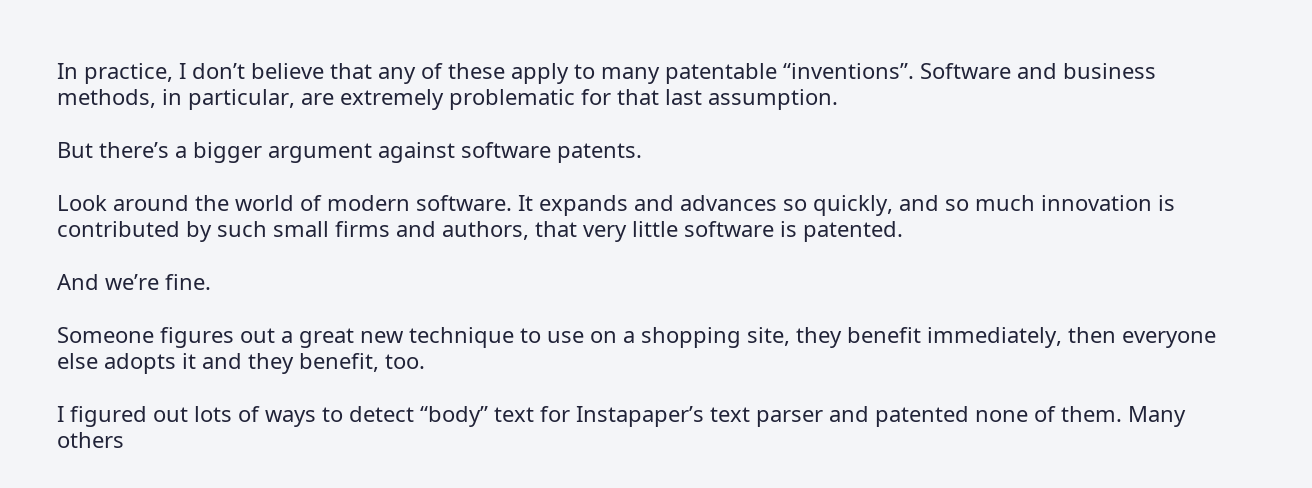In practice, I don’t believe that any of these apply to many patentable “inventions”. Software and business methods, in particular, are extremely problematic for that last assumption.

But there’s a bigger argument against software patents.

Look around the world of modern software. It expands and advances so quickly, and so much innovation is contributed by such small firms and authors, that very little software is patented.

And we’re fine.

Someone figures out a great new technique to use on a shopping site, they benefit immediately, then everyone else adopts it and they benefit, too.

I figured out lots of ways to detect “body” text for Instapaper’s text parser and patented none of them. Many others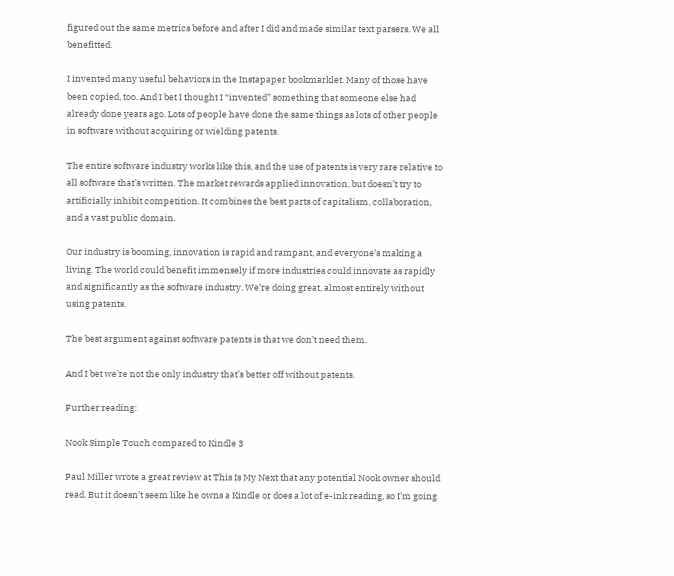figured out the same metrics before and after I did and made similar text parsers. We all benefitted.

I invented many useful behaviors in the Instapaper bookmarklet. Many of those have been copied, too. And I bet I thought I “invented” something that someone else had already done years ago. Lots of people have done the same things as lots of other people in software without acquiring or wielding patents.

The entire software industry works like this, and the use of patents is very rare relative to all software that’s written. The market rewards applied innovation, but doesn’t try to artificially inhibit competition. It combines the best parts of capitalism, collaboration, and a vast public domain.

Our industry is booming, innovation is rapid and rampant, and everyone’s making a living. The world could benefit immensely if more industries could innovate as rapidly and significantly as the software industry. We’re doing great, almost entirely without using patents.

The best argument against software patents is that we don’t need them.

And I bet we’re not the only industry that’s better off without patents.

Further reading:

Nook Simple Touch compared to Kindle 3

Paul Miller wrote a great review at This Is My Next that any potential Nook owner should read. But it doesn’t seem like he owns a Kindle or does a lot of e-ink reading, so I’m going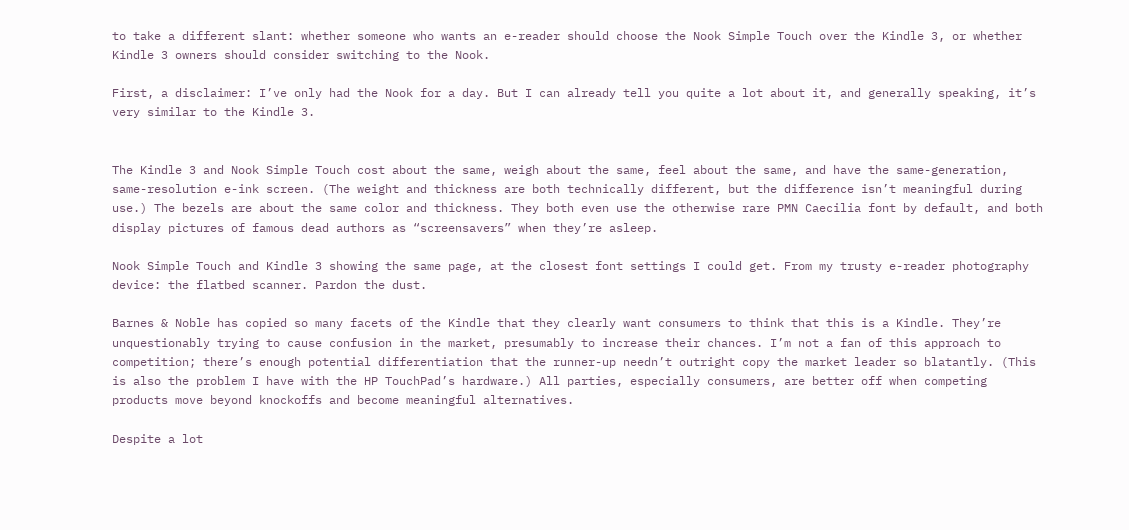to take a different slant: whether someone who wants an e-reader should choose the Nook Simple Touch over the Kindle 3, or whether Kindle 3 owners should consider switching to the Nook.

First, a disclaimer: I’ve only had the Nook for a day. But I can already tell you quite a lot about it, and generally speaking, it’s very similar to the Kindle 3.


The Kindle 3 and Nook Simple Touch cost about the same, weigh about the same, feel about the same, and have the same-generation, same-resolution e-ink screen. (The weight and thickness are both technically different, but the difference isn’t meaningful during use.) The bezels are about the same color and thickness. They both even use the otherwise rare PMN Caecilia font by default, and both display pictures of famous dead authors as “screensavers” when they’re asleep.

Nook Simple Touch and Kindle 3 showing the same page, at the closest font settings I could get. From my trusty e-reader photography device: the flatbed scanner. Pardon the dust.

Barnes & Noble has copied so many facets of the Kindle that they clearly want consumers to think that this is a Kindle. They’re unquestionably trying to cause confusion in the market, presumably to increase their chances. I’m not a fan of this approach to competition; there’s enough potential differentiation that the runner-up needn’t outright copy the market leader so blatantly. (This is also the problem I have with the HP TouchPad’s hardware.) All parties, especially consumers, are better off when competing products move beyond knockoffs and become meaningful alternatives.

Despite a lot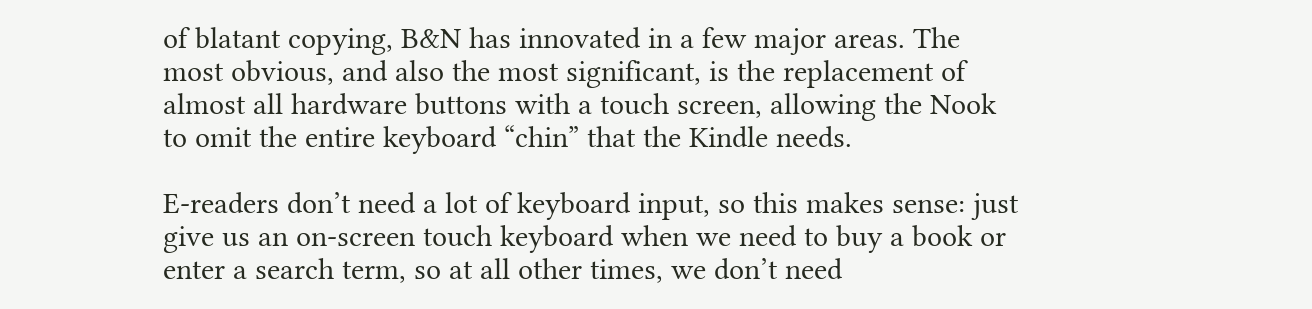of blatant copying, B&N has innovated in a few major areas. The most obvious, and also the most significant, is the replacement of almost all hardware buttons with a touch screen, allowing the Nook to omit the entire keyboard “chin” that the Kindle needs.

E-readers don’t need a lot of keyboard input, so this makes sense: just give us an on-screen touch keyboard when we need to buy a book or enter a search term, so at all other times, we don’t need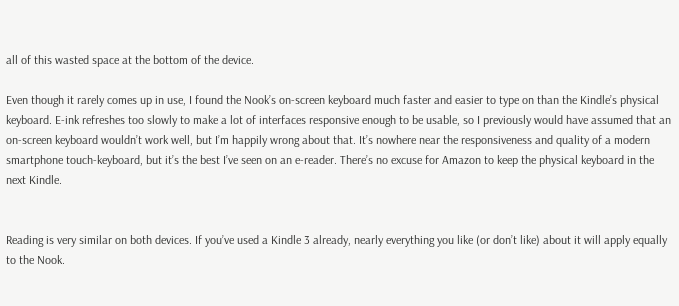all of this wasted space at the bottom of the device.

Even though it rarely comes up in use, I found the Nook’s on-screen keyboard much faster and easier to type on than the Kindle’s physical keyboard. E-ink refreshes too slowly to make a lot of interfaces responsive enough to be usable, so I previously would have assumed that an on-screen keyboard wouldn’t work well, but I’m happily wrong about that. It’s nowhere near the responsiveness and quality of a modern smartphone touch-keyboard, but it’s the best I’ve seen on an e-reader. There’s no excuse for Amazon to keep the physical keyboard in the next Kindle.


Reading is very similar on both devices. If you’ve used a Kindle 3 already, nearly everything you like (or don’t like) about it will apply equally to the Nook.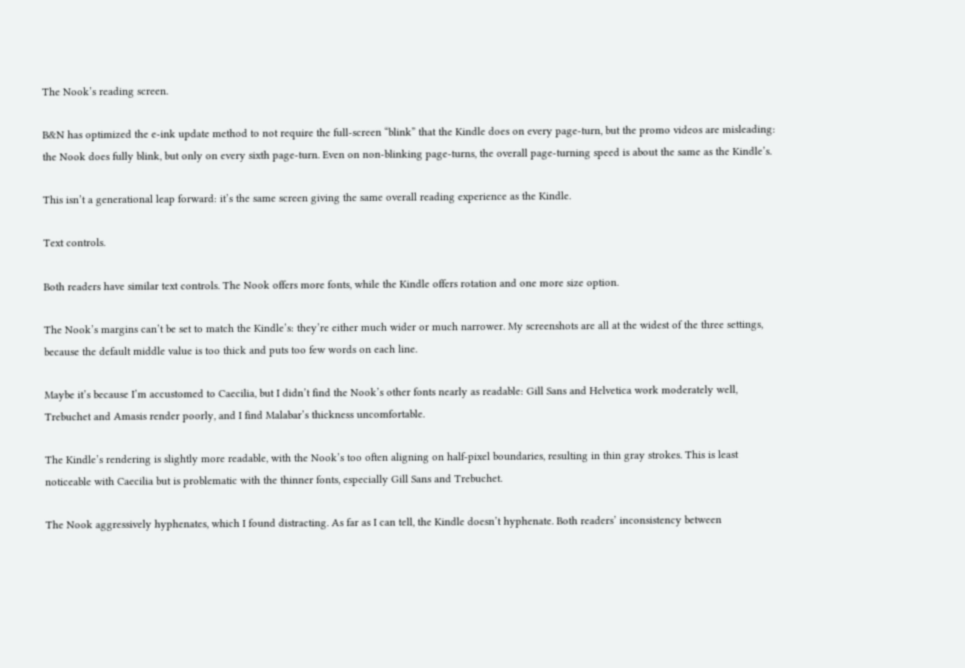The Nook’s reading screen.

B&N has optimized the e-ink update method to not require the full-screen “blink” that the Kindle does on every page-turn, but the promo videos are misleading: the Nook does fully blink, but only on every sixth page-turn. Even on non-blinking page-turns, the overall page-turning speed is about the same as the Kindle’s.

This isn’t a generational leap forward: it’s the same screen giving the same overall reading experience as the Kindle.

Text controls.

Both readers have similar text controls. The Nook offers more fonts, while the Kindle offers rotation and one more size option.

The Nook’s margins can’t be set to match the Kindle’s: they’re either much wider or much narrower. My screenshots are all at the widest of the three settings, because the default middle value is too thick and puts too few words on each line.

Maybe it’s because I’m accustomed to Caecilia, but I didn’t find the Nook’s other fonts nearly as readable: Gill Sans and Helvetica work moderately well, Trebuchet and Amasis render poorly, and I find Malabar’s thickness uncomfortable.

The Kindle’s rendering is slightly more readable, with the Nook’s too often aligning on half-pixel boundaries, resulting in thin gray strokes. This is least noticeable with Caecilia but is problematic with the thinner fonts, especially Gill Sans and Trebuchet.

The Nook aggressively hyphenates, which I found distracting. As far as I can tell, the Kindle doesn’t hyphenate. Both readers’ inconsistency between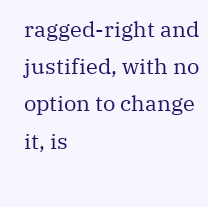ragged-right and justified, with no option to change it, is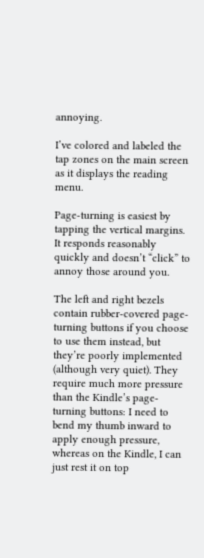annoying.

I’ve colored and labeled the tap zones on the main screen as it displays the reading menu.

Page-turning is easiest by tapping the vertical margins. It responds reasonably quickly and doesn’t “click” to annoy those around you.

The left and right bezels contain rubber-covered page-turning buttons if you choose to use them instead, but they’re poorly implemented (although very quiet). They require much more pressure than the Kindle’s page-turning buttons: I need to bend my thumb inward to apply enough pressure, whereas on the Kindle, I can just rest it on top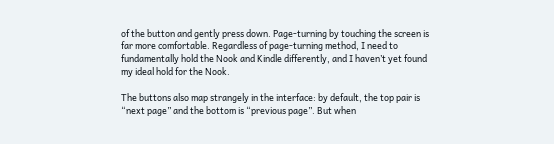of the button and gently press down. Page-turning by touching the screen is far more comfortable. Regardless of page-turning method, I need to fundamentally hold the Nook and Kindle differently, and I haven’t yet found my ideal hold for the Nook.

The buttons also map strangely in the interface: by default, the top pair is “next page” and the bottom is “previous page”. But when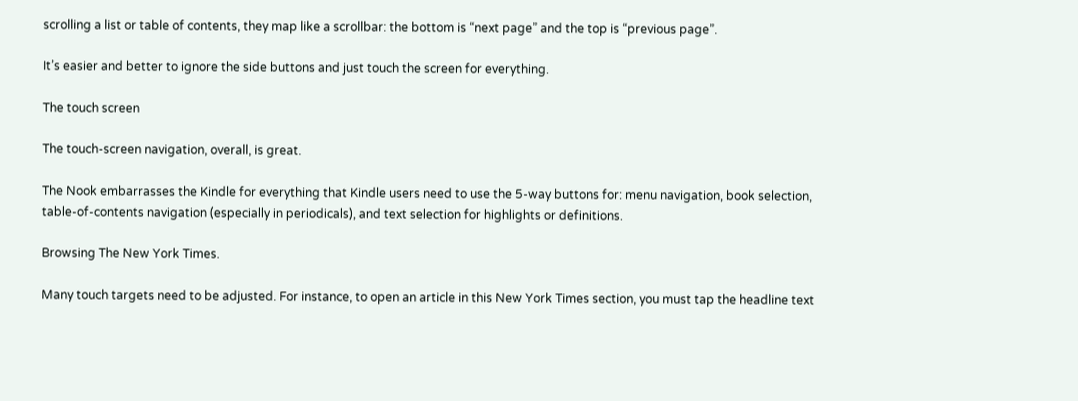scrolling a list or table of contents, they map like a scrollbar: the bottom is “next page” and the top is “previous page”.

It’s easier and better to ignore the side buttons and just touch the screen for everything.

The touch screen

The touch-screen navigation, overall, is great.

The Nook embarrasses the Kindle for everything that Kindle users need to use the 5-way buttons for: menu navigation, book selection, table-of-contents navigation (especially in periodicals), and text selection for highlights or definitions.

Browsing The New York Times.

Many touch targets need to be adjusted. For instance, to open an article in this New York Times section, you must tap the headline text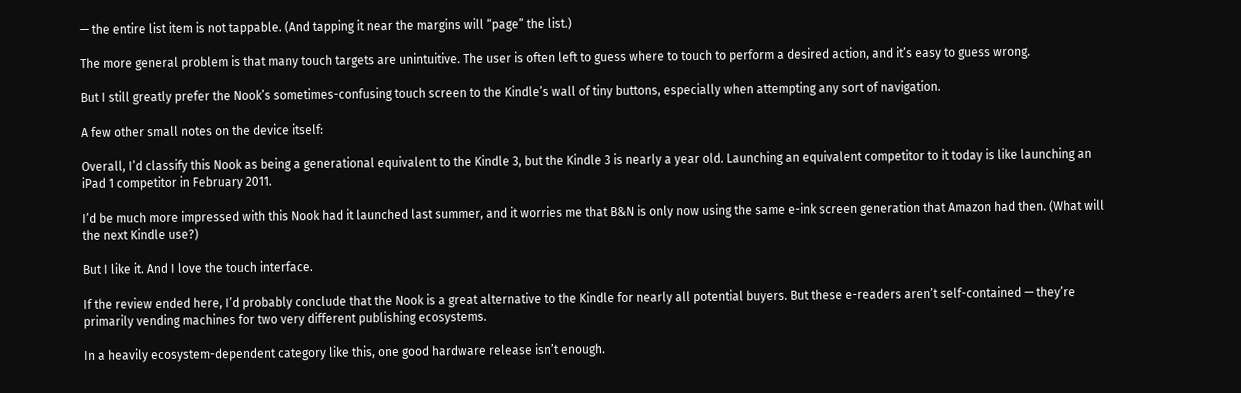— the entire list item is not tappable. (And tapping it near the margins will “page” the list.)

The more general problem is that many touch targets are unintuitive. The user is often left to guess where to touch to perform a desired action, and it’s easy to guess wrong.

But I still greatly prefer the Nook’s sometimes-confusing touch screen to the Kindle’s wall of tiny buttons, especially when attempting any sort of navigation.

A few other small notes on the device itself:

Overall, I’d classify this Nook as being a generational equivalent to the Kindle 3, but the Kindle 3 is nearly a year old. Launching an equivalent competitor to it today is like launching an iPad 1 competitor in February 2011.

I’d be much more impressed with this Nook had it launched last summer, and it worries me that B&N is only now using the same e-ink screen generation that Amazon had then. (What will the next Kindle use?)

But I like it. And I love the touch interface.

If the review ended here, I’d probably conclude that the Nook is a great alternative to the Kindle for nearly all potential buyers. But these e-readers aren’t self-contained — they’re primarily vending machines for two very different publishing ecosystems.

In a heavily ecosystem-dependent category like this, one good hardware release isn’t enough.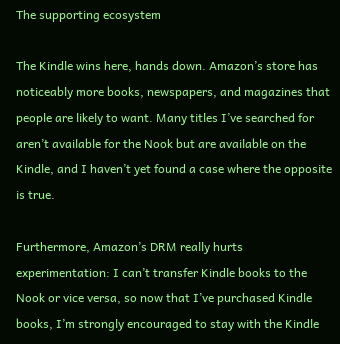The supporting ecosystem

The Kindle wins here, hands down. Amazon’s store has noticeably more books, newspapers, and magazines that people are likely to want. Many titles I’ve searched for aren’t available for the Nook but are available on the Kindle, and I haven’t yet found a case where the opposite is true.

Furthermore, Amazon’s DRM really hurts experimentation: I can’t transfer Kindle books to the Nook or vice versa, so now that I’ve purchased Kindle books, I’m strongly encouraged to stay with the Kindle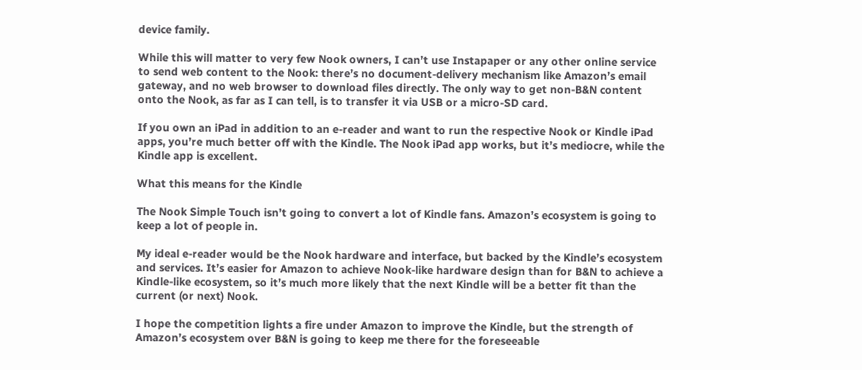device family.

While this will matter to very few Nook owners, I can’t use Instapaper or any other online service to send web content to the Nook: there’s no document-delivery mechanism like Amazon’s email gateway, and no web browser to download files directly. The only way to get non-B&N content onto the Nook, as far as I can tell, is to transfer it via USB or a micro-SD card.

If you own an iPad in addition to an e-reader and want to run the respective Nook or Kindle iPad apps, you’re much better off with the Kindle. The Nook iPad app works, but it’s mediocre, while the Kindle app is excellent.

What this means for the Kindle

The Nook Simple Touch isn’t going to convert a lot of Kindle fans. Amazon’s ecosystem is going to keep a lot of people in.

My ideal e-reader would be the Nook hardware and interface, but backed by the Kindle’s ecosystem and services. It’s easier for Amazon to achieve Nook-like hardware design than for B&N to achieve a Kindle-like ecosystem, so it’s much more likely that the next Kindle will be a better fit than the current (or next) Nook.

I hope the competition lights a fire under Amazon to improve the Kindle, but the strength of Amazon’s ecosystem over B&N is going to keep me there for the foreseeable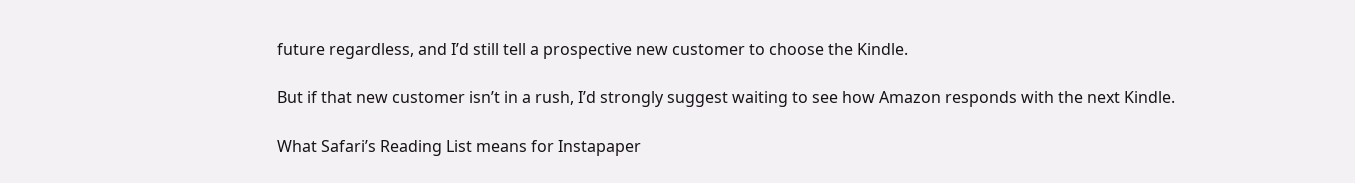future regardless, and I’d still tell a prospective new customer to choose the Kindle.

But if that new customer isn’t in a rush, I’d strongly suggest waiting to see how Amazon responds with the next Kindle.

What Safari’s Reading List means for Instapaper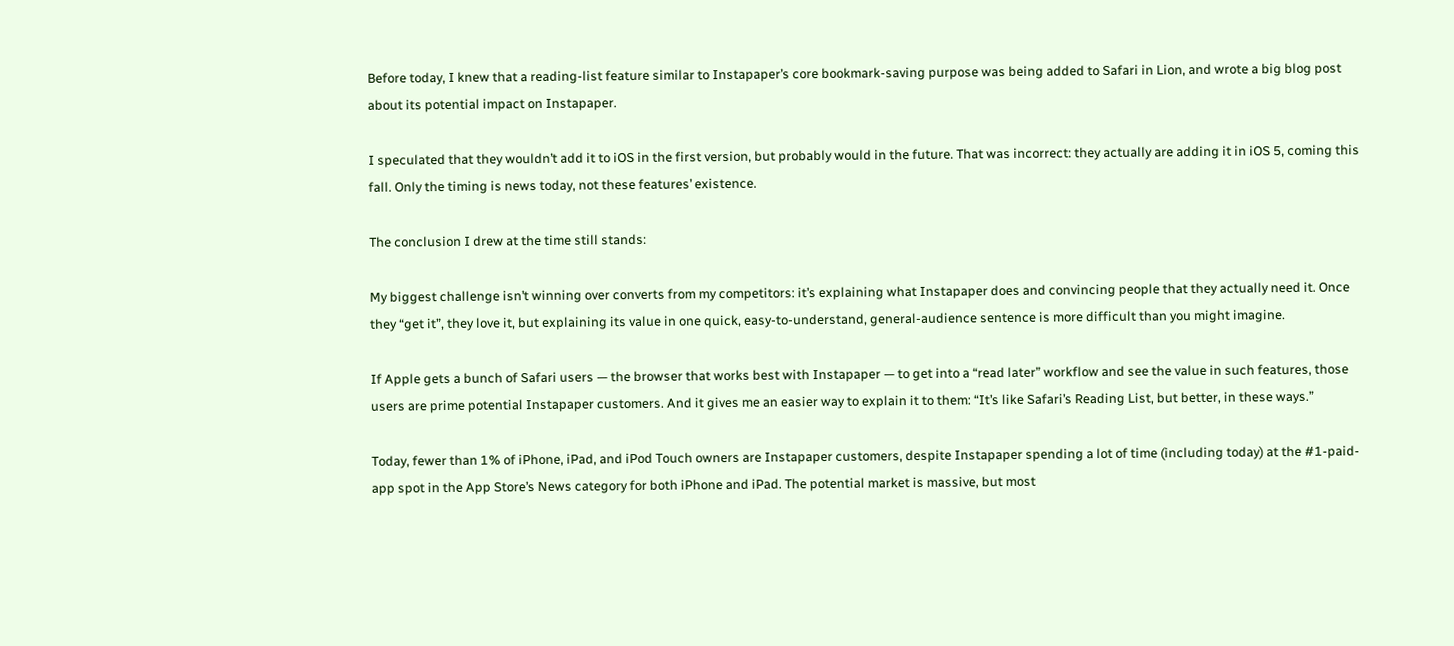Before today, I knew that a reading-list feature similar to Instapaper’s core bookmark-saving purpose was being added to Safari in Lion, and wrote a big blog post about its potential impact on Instapaper.

I speculated that they wouldn’t add it to iOS in the first version, but probably would in the future. That was incorrect: they actually are adding it in iOS 5, coming this fall. Only the timing is news today, not these features’ existence.

The conclusion I drew at the time still stands:

My biggest challenge isn’t winning over converts from my competitors: it’s explaining what Instapaper does and convincing people that they actually need it. Once they “get it”, they love it, but explaining its value in one quick, easy-to-understand, general-audience sentence is more difficult than you might imagine.

If Apple gets a bunch of Safari users — the browser that works best with Instapaper — to get into a “read later” workflow and see the value in such features, those users are prime potential Instapaper customers. And it gives me an easier way to explain it to them: “It’s like Safari’s Reading List, but better, in these ways.”

Today, fewer than 1% of iPhone, iPad, and iPod Touch owners are Instapaper customers, despite Instapaper spending a lot of time (including today) at the #1-paid-app spot in the App Store’s News category for both iPhone and iPad. The potential market is massive, but most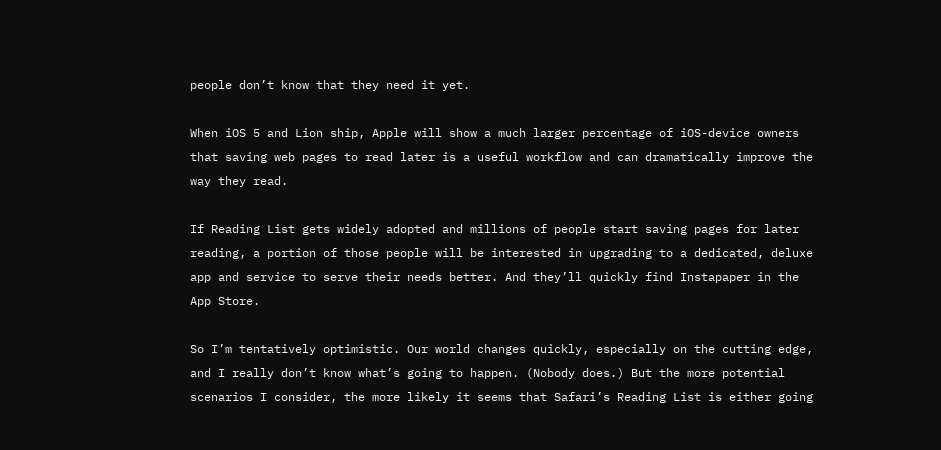people don’t know that they need it yet.

When iOS 5 and Lion ship, Apple will show a much larger percentage of iOS-device owners that saving web pages to read later is a useful workflow and can dramatically improve the way they read.

If Reading List gets widely adopted and millions of people start saving pages for later reading, a portion of those people will be interested in upgrading to a dedicated, deluxe app and service to serve their needs better. And they’ll quickly find Instapaper in the App Store.

So I’m tentatively optimistic. Our world changes quickly, especially on the cutting edge, and I really don’t know what’s going to happen. (Nobody does.) But the more potential scenarios I consider, the more likely it seems that Safari’s Reading List is either going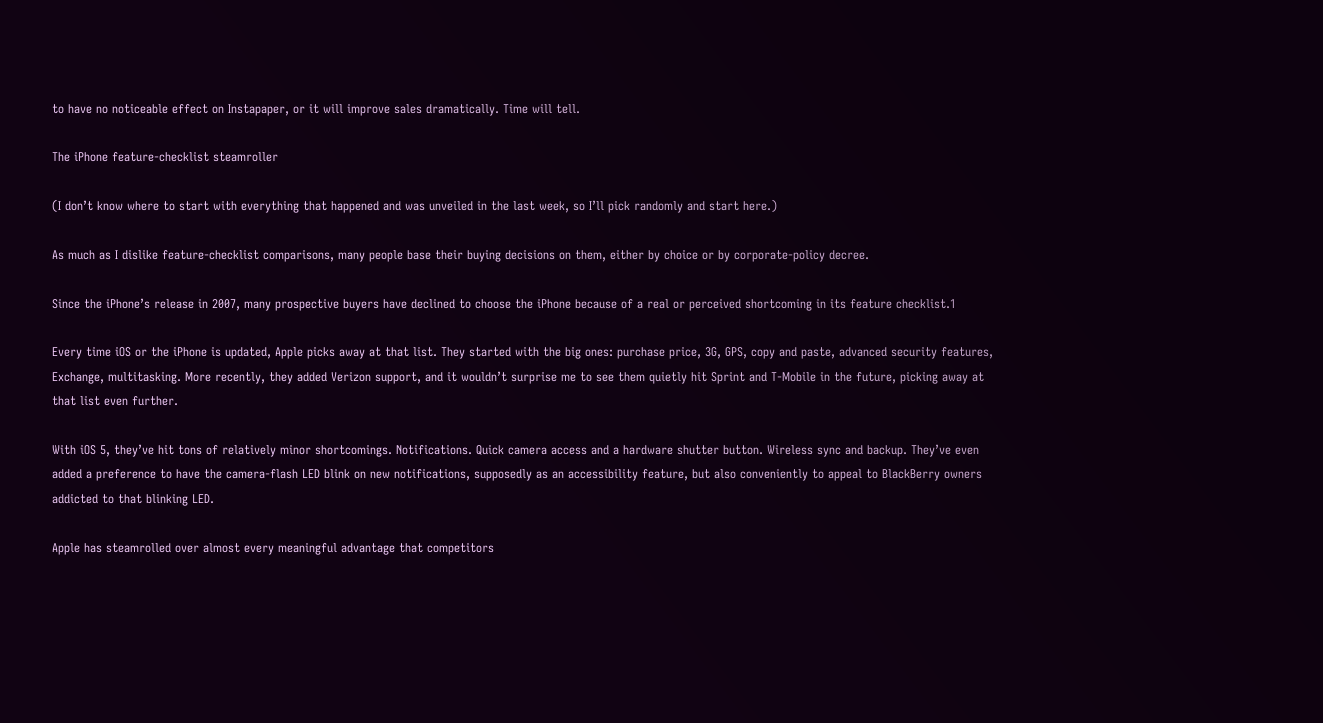to have no noticeable effect on Instapaper, or it will improve sales dramatically. Time will tell.

The iPhone feature-checklist steamroller

(I don’t know where to start with everything that happened and was unveiled in the last week, so I’ll pick randomly and start here.)

As much as I dislike feature-checklist comparisons, many people base their buying decisions on them, either by choice or by corporate-policy decree.

Since the iPhone’s release in 2007, many prospective buyers have declined to choose the iPhone because of a real or perceived shortcoming in its feature checklist.1

Every time iOS or the iPhone is updated, Apple picks away at that list. They started with the big ones: purchase price, 3G, GPS, copy and paste, advanced security features, Exchange, multitasking. More recently, they added Verizon support, and it wouldn’t surprise me to see them quietly hit Sprint and T-Mobile in the future, picking away at that list even further.

With iOS 5, they’ve hit tons of relatively minor shortcomings. Notifications. Quick camera access and a hardware shutter button. Wireless sync and backup. They’ve even added a preference to have the camera-flash LED blink on new notifications, supposedly as an accessibility feature, but also conveniently to appeal to BlackBerry owners addicted to that blinking LED.

Apple has steamrolled over almost every meaningful advantage that competitors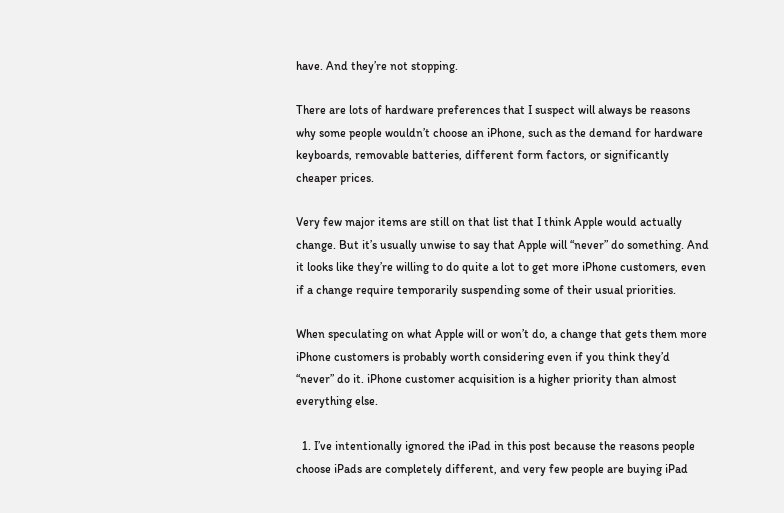have. And they’re not stopping.

There are lots of hardware preferences that I suspect will always be reasons why some people wouldn’t choose an iPhone, such as the demand for hardware keyboards, removable batteries, different form factors, or significantly cheaper prices.

Very few major items are still on that list that I think Apple would actually change. But it’s usually unwise to say that Apple will “never” do something. And it looks like they’re willing to do quite a lot to get more iPhone customers, even if a change require temporarily suspending some of their usual priorities.

When speculating on what Apple will or won’t do, a change that gets them more iPhone customers is probably worth considering even if you think they’d “never” do it. iPhone customer acquisition is a higher priority than almost everything else.

  1. I’ve intentionally ignored the iPad in this post because the reasons people choose iPads are completely different, and very few people are buying iPad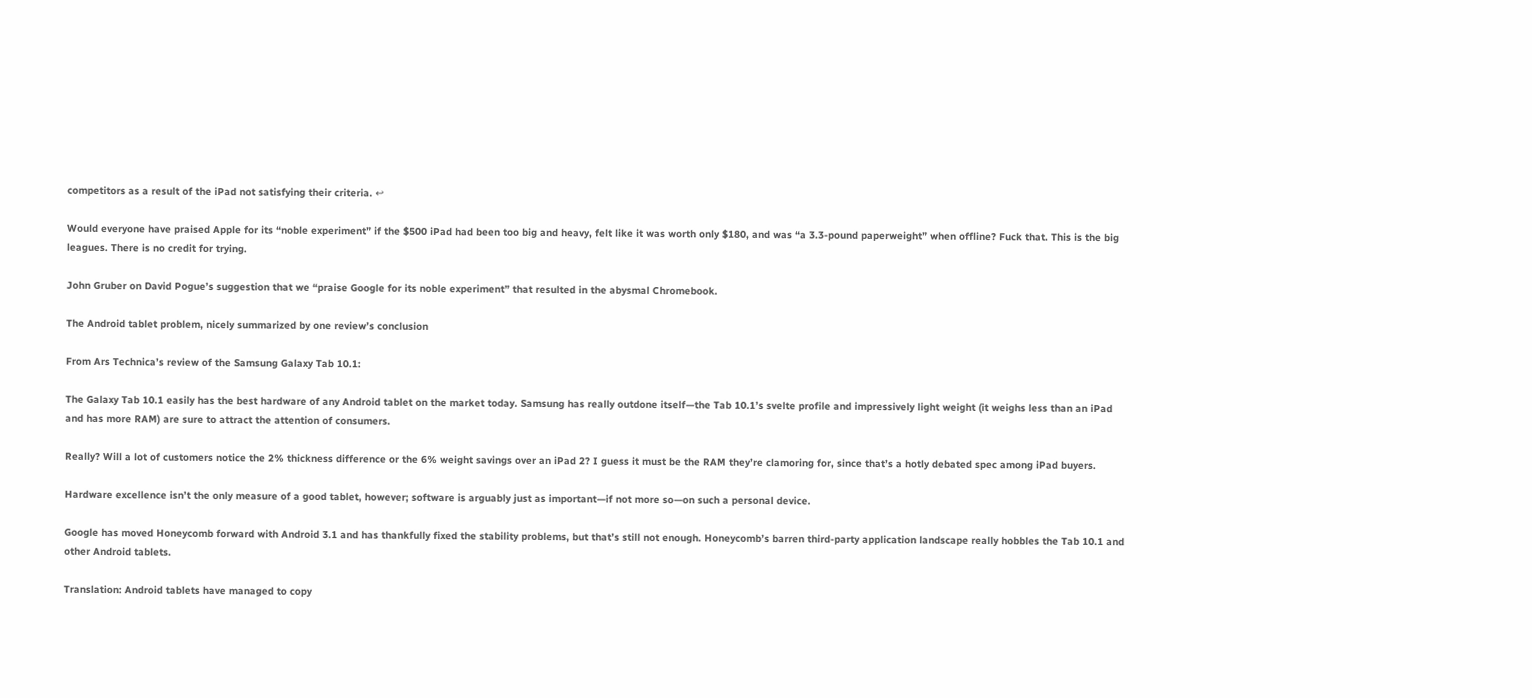competitors as a result of the iPad not satisfying their criteria. ↩

Would everyone have praised Apple for its “noble experiment” if the $500 iPad had been too big and heavy, felt like it was worth only $180, and was “a 3.3-pound paperweight” when offline? Fuck that. This is the big leagues. There is no credit for trying.

John Gruber on David Pogue’s suggestion that we “praise Google for its noble experiment” that resulted in the abysmal Chromebook.

The Android tablet problem, nicely summarized by one review’s conclusion

From Ars Technica’s review of the Samsung Galaxy Tab 10.1:

The Galaxy Tab 10.1 easily has the best hardware of any Android tablet on the market today. Samsung has really outdone itself—the Tab 10.1’s svelte profile and impressively light weight (it weighs less than an iPad and has more RAM) are sure to attract the attention of consumers.

Really? Will a lot of customers notice the 2% thickness difference or the 6% weight savings over an iPad 2? I guess it must be the RAM they’re clamoring for, since that’s a hotly debated spec among iPad buyers.

Hardware excellence isn’t the only measure of a good tablet, however; software is arguably just as important—if not more so—on such a personal device.

Google has moved Honeycomb forward with Android 3.1 and has thankfully fixed the stability problems, but that’s still not enough. Honeycomb’s barren third-party application landscape really hobbles the Tab 10.1 and other Android tablets.

Translation: Android tablets have managed to copy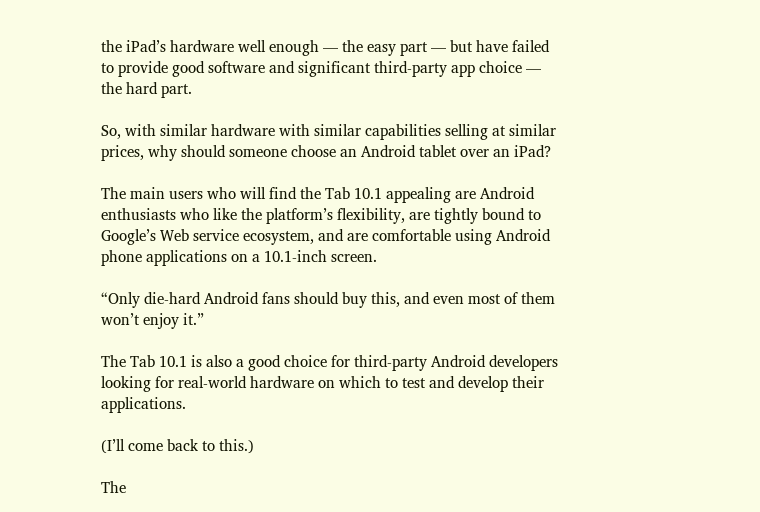the iPad’s hardware well enough — the easy part — but have failed to provide good software and significant third-party app choice — the hard part.

So, with similar hardware with similar capabilities selling at similar prices, why should someone choose an Android tablet over an iPad?

The main users who will find the Tab 10.1 appealing are Android enthusiasts who like the platform’s flexibility, are tightly bound to Google’s Web service ecosystem, and are comfortable using Android phone applications on a 10.1-inch screen.

“Only die-hard Android fans should buy this, and even most of them won’t enjoy it.”

The Tab 10.1 is also a good choice for third-party Android developers looking for real-world hardware on which to test and develop their applications.

(I’ll come back to this.)

The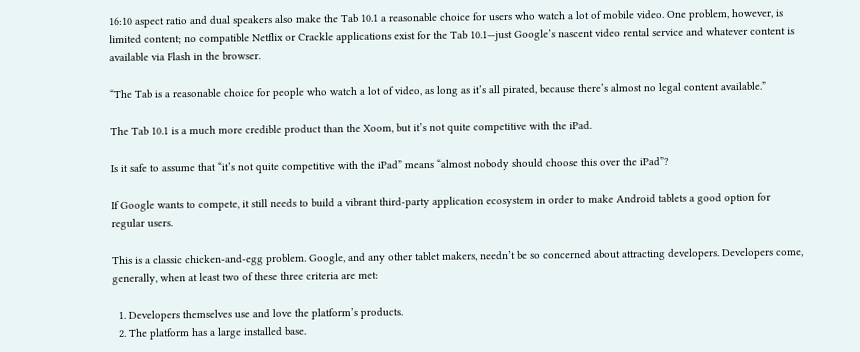16:10 aspect ratio and dual speakers also make the Tab 10.1 a reasonable choice for users who watch a lot of mobile video. One problem, however, is limited content; no compatible Netflix or Crackle applications exist for the Tab 10.1—just Google’s nascent video rental service and whatever content is available via Flash in the browser.

“The Tab is a reasonable choice for people who watch a lot of video, as long as it’s all pirated, because there’s almost no legal content available.”

The Tab 10.1 is a much more credible product than the Xoom, but it’s not quite competitive with the iPad.

Is it safe to assume that “it’s not quite competitive with the iPad” means “almost nobody should choose this over the iPad”?

If Google wants to compete, it still needs to build a vibrant third-party application ecosystem in order to make Android tablets a good option for regular users.

This is a classic chicken-and-egg problem. Google, and any other tablet makers, needn’t be so concerned about attracting developers. Developers come, generally, when at least two of these three criteria are met:

  1. Developers themselves use and love the platform’s products.
  2. The platform has a large installed base.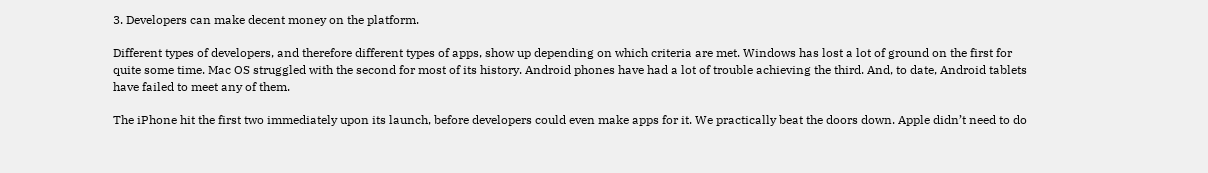3. Developers can make decent money on the platform.

Different types of developers, and therefore different types of apps, show up depending on which criteria are met. Windows has lost a lot of ground on the first for quite some time. Mac OS struggled with the second for most of its history. Android phones have had a lot of trouble achieving the third. And, to date, Android tablets have failed to meet any of them.

The iPhone hit the first two immediately upon its launch, before developers could even make apps for it. We practically beat the doors down. Apple didn’t need to do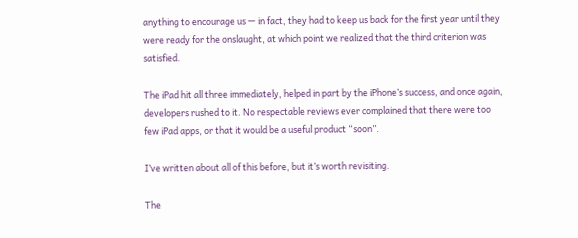anything to encourage us — in fact, they had to keep us back for the first year until they were ready for the onslaught, at which point we realized that the third criterion was satisfied.

The iPad hit all three immediately, helped in part by the iPhone’s success, and once again, developers rushed to it. No respectable reviews ever complained that there were too few iPad apps, or that it would be a useful product “soon”.

I’ve written about all of this before, but it’s worth revisiting.

The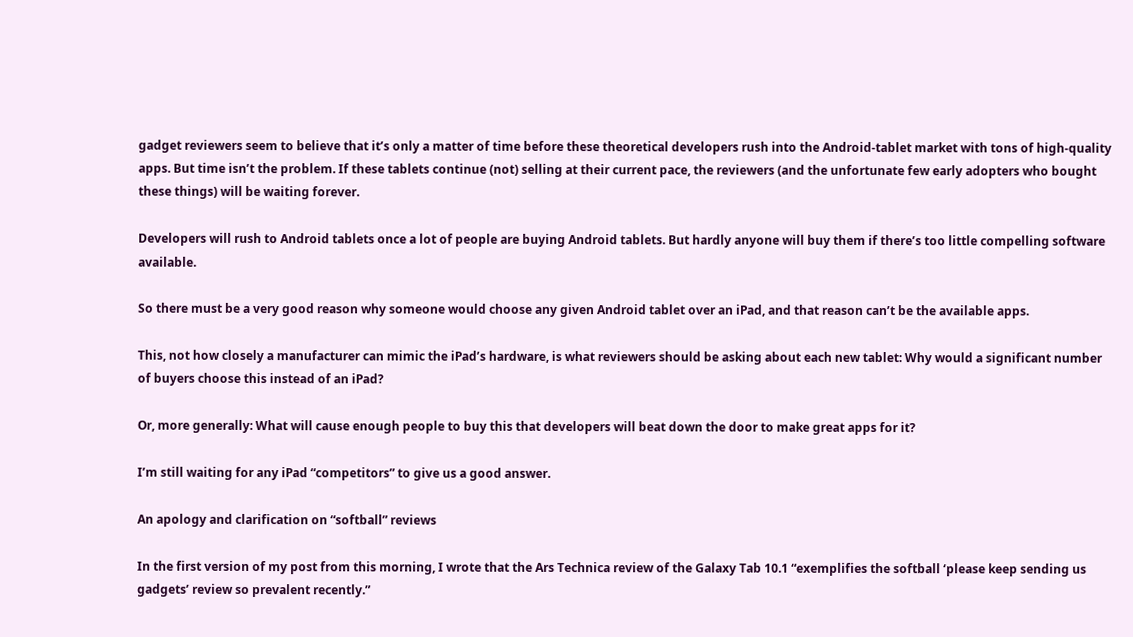gadget reviewers seem to believe that it’s only a matter of time before these theoretical developers rush into the Android-tablet market with tons of high-quality apps. But time isn’t the problem. If these tablets continue (not) selling at their current pace, the reviewers (and the unfortunate few early adopters who bought these things) will be waiting forever.

Developers will rush to Android tablets once a lot of people are buying Android tablets. But hardly anyone will buy them if there’s too little compelling software available.

So there must be a very good reason why someone would choose any given Android tablet over an iPad, and that reason can’t be the available apps.

This, not how closely a manufacturer can mimic the iPad’s hardware, is what reviewers should be asking about each new tablet: Why would a significant number of buyers choose this instead of an iPad?

Or, more generally: What will cause enough people to buy this that developers will beat down the door to make great apps for it?

I’m still waiting for any iPad “competitors” to give us a good answer.

An apology and clarification on “softball” reviews

In the first version of my post from this morning, I wrote that the Ars Technica review of the Galaxy Tab 10.1 “exemplifies the softball ‘please keep sending us gadgets’ review so prevalent recently.”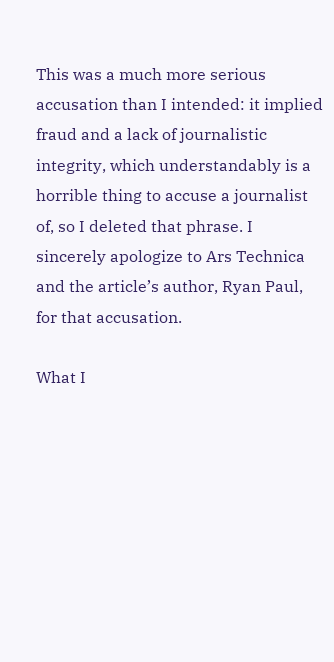This was a much more serious accusation than I intended: it implied fraud and a lack of journalistic integrity, which understandably is a horrible thing to accuse a journalist of, so I deleted that phrase. I sincerely apologize to Ars Technica and the article’s author, Ryan Paul, for that accusation.

What I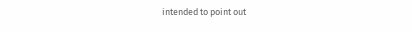intended to point out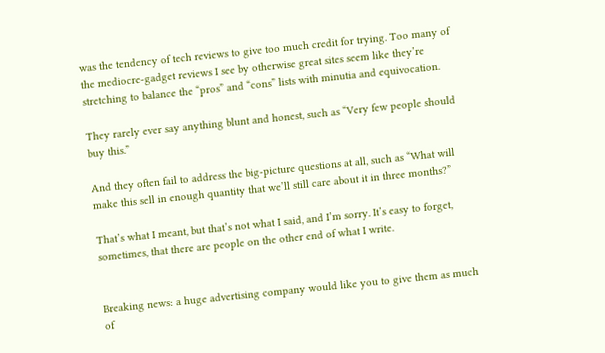was the tendency of tech reviews to give too much credit for trying. Too many of the mediocre-gadget reviews I see by otherwise great sites seem like they’re stretching to balance the “pros” and “cons” lists with minutia and equivocation.

They rarely ever say anything blunt and honest, such as “Very few people should buy this.”

And they often fail to address the big-picture questions at all, such as “What will make this sell in enough quantity that we’ll still care about it in three months?”

That’s what I meant, but that’s not what I said, and I’m sorry. It’s easy to forget, sometimes, that there are people on the other end of what I write.


Breaking news: a huge advertising company would like you to give them as much of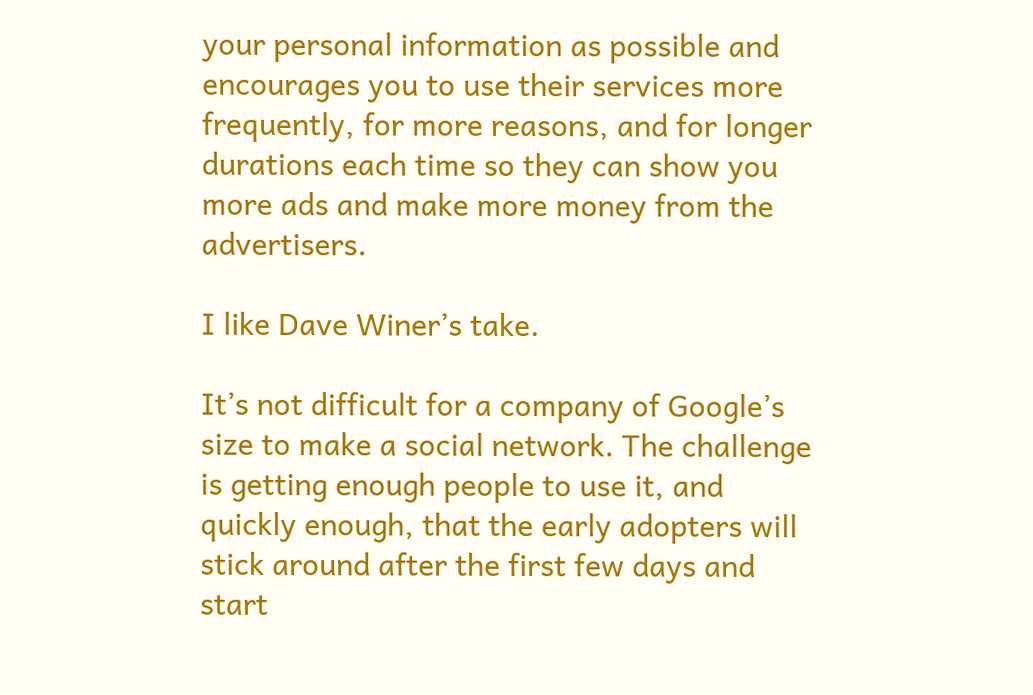your personal information as possible and encourages you to use their services more frequently, for more reasons, and for longer durations each time so they can show you more ads and make more money from the advertisers.

I like Dave Winer’s take.

It’s not difficult for a company of Google’s size to make a social network. The challenge is getting enough people to use it, and quickly enough, that the early adopters will stick around after the first few days and start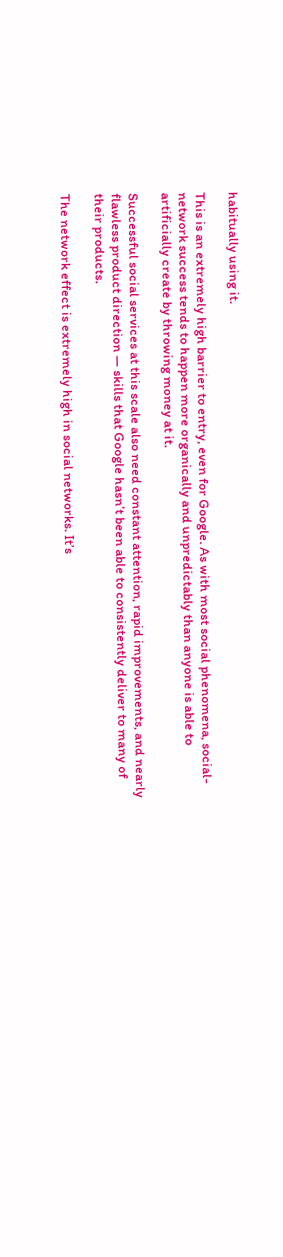habitually using it.

This is an extremely high barrier to entry, even for Google. As with most social phenomena, social-network success tends to happen more organically and unpredictably than anyone is able to artificially create by throwing money at it.

Successful social services at this scale also need constant attention, rapid improvements, and nearly flawless product direction — skills that Google hasn’t been able to consistently deliver to many of their products.

The network effect is extremely high in social networks. It’s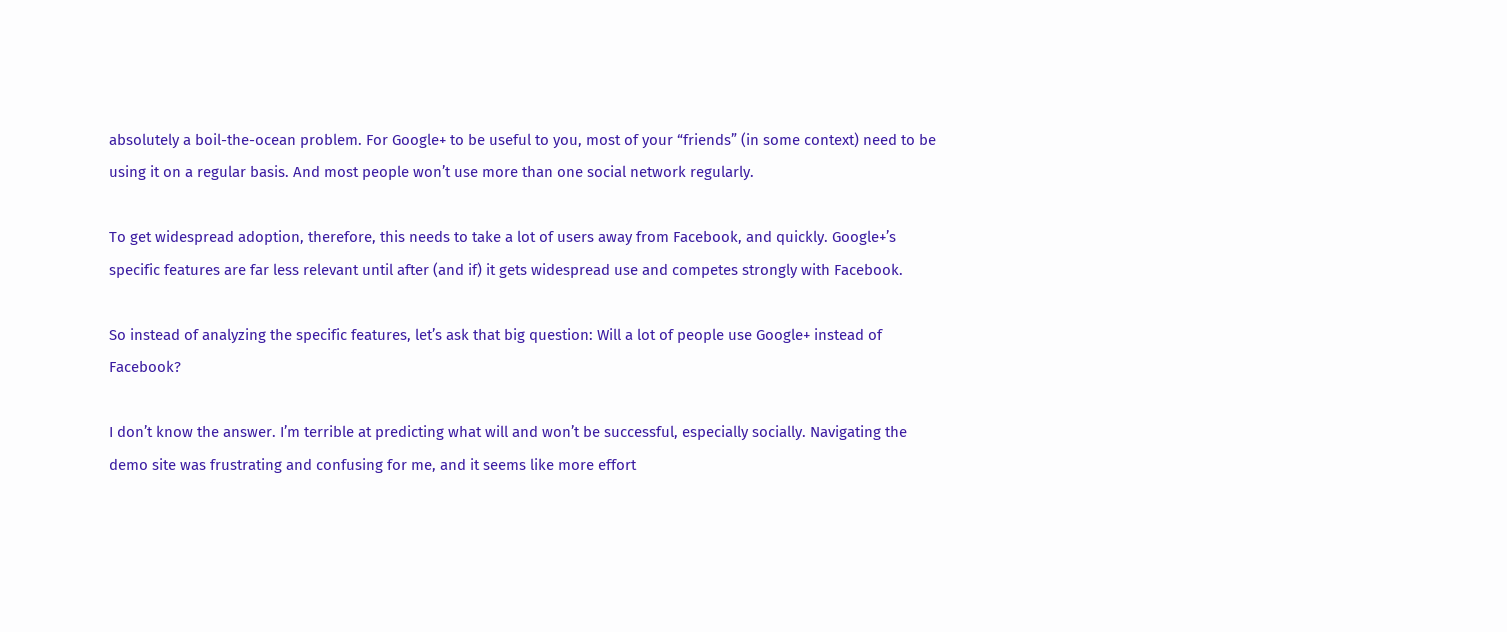absolutely a boil-the-ocean problem. For Google+ to be useful to you, most of your “friends” (in some context) need to be using it on a regular basis. And most people won’t use more than one social network regularly.

To get widespread adoption, therefore, this needs to take a lot of users away from Facebook, and quickly. Google+’s specific features are far less relevant until after (and if) it gets widespread use and competes strongly with Facebook.

So instead of analyzing the specific features, let’s ask that big question: Will a lot of people use Google+ instead of Facebook?

I don’t know the answer. I’m terrible at predicting what will and won’t be successful, especially socially. Navigating the demo site was frustrating and confusing for me, and it seems like more effort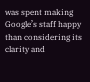was spent making Google’s staff happy than considering its clarity and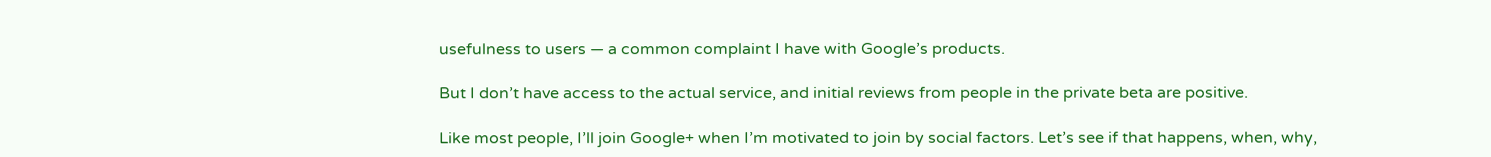usefulness to users — a common complaint I have with Google’s products.

But I don’t have access to the actual service, and initial reviews from people in the private beta are positive.

Like most people, I’ll join Google+ when I’m motivated to join by social factors. Let’s see if that happens, when, why,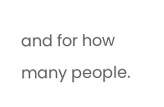and for how many people.